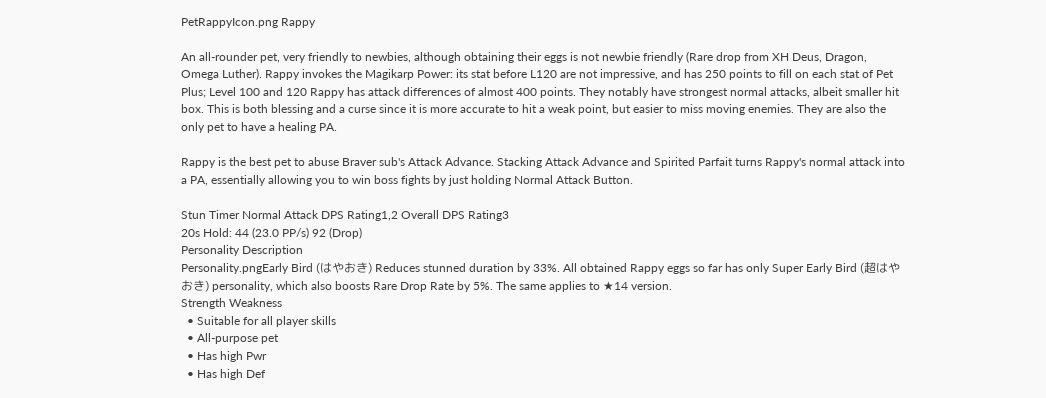PetRappyIcon.png Rappy

An all-rounder pet, very friendly to newbies, although obtaining their eggs is not newbie friendly (Rare drop from XH Deus, Dragon, Omega Luther). Rappy invokes the Magikarp Power: its stat before L120 are not impressive, and has 250 points to fill on each stat of Pet Plus; Level 100 and 120 Rappy has attack differences of almost 400 points. They notably have strongest normal attacks, albeit smaller hit box. This is both blessing and a curse since it is more accurate to hit a weak point, but easier to miss moving enemies. They are also the only pet to have a healing PA.

Rappy is the best pet to abuse Braver sub's Attack Advance. Stacking Attack Advance and Spirited Parfait turns Rappy's normal attack into a PA, essentially allowing you to win boss fights by just holding Normal Attack Button.

Stun Timer Normal Attack DPS Rating1,2 Overall DPS Rating3
20s Hold: 44 (23.0 PP/s) 92 (Drop)
Personality Description
Personality.pngEarly Bird (はやおき) Reduces stunned duration by 33%. All obtained Rappy eggs so far has only Super Early Bird (超はやおき) personality, which also boosts Rare Drop Rate by 5%. The same applies to ★14 version.
Strength Weakness
  • Suitable for all player skills
  • All-purpose pet
  • Has high Pwr
  • Has high Def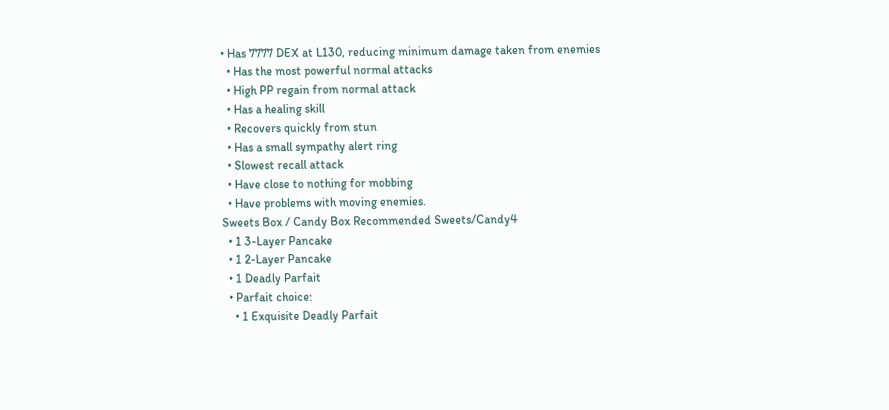• Has 7777 DEX at L130, reducing minimum damage taken from enemies
  • Has the most powerful normal attacks
  • High PP regain from normal attack
  • Has a healing skill
  • Recovers quickly from stun
  • Has a small sympathy alert ring
  • Slowest recall attack
  • Have close to nothing for mobbing
  • Have problems with moving enemies.
Sweets Box / Candy Box Recommended Sweets/Candy4
  • 1 3-Layer Pancake
  • 1 2-Layer Pancake
  • 1 Deadly Parfait
  • Parfait choice:
    • 1 Exquisite Deadly Parfait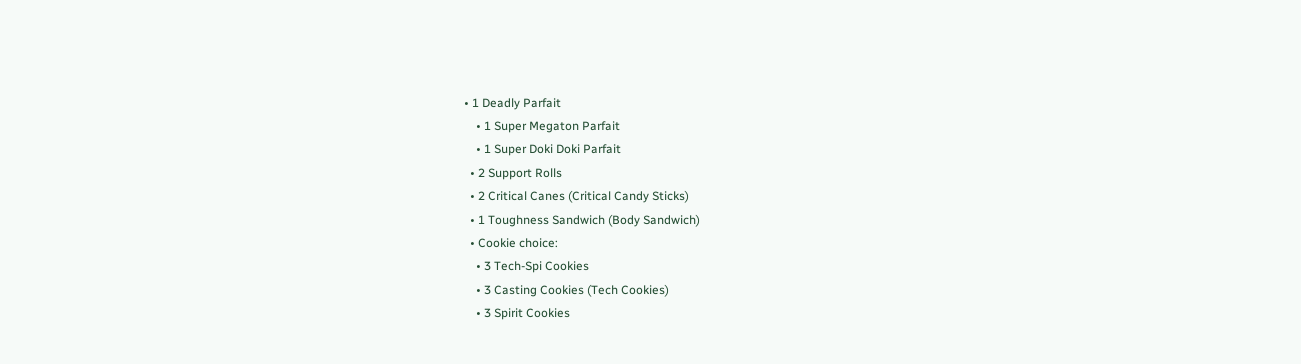• 1 Deadly Parfait
    • 1 Super Megaton Parfait
    • 1 Super Doki Doki Parfait
  • 2 Support Rolls
  • 2 Critical Canes (Critical Candy Sticks)
  • 1 Toughness Sandwich (Body Sandwich)
  • Cookie choice:
    • 3 Tech-Spi Cookies
    • 3 Casting Cookies (Tech Cookies)
    • 3 Spirit Cookies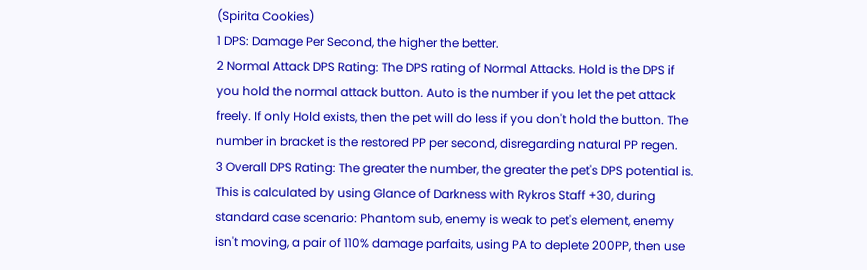(Spirita Cookies)
1 DPS: Damage Per Second, the higher the better.
2 Normal Attack DPS Rating: The DPS rating of Normal Attacks. Hold is the DPS if you hold the normal attack button. Auto is the number if you let the pet attack freely. If only Hold exists, then the pet will do less if you don't hold the button. The number in bracket is the restored PP per second, disregarding natural PP regen.
3 Overall DPS Rating: The greater the number, the greater the pet's DPS potential is. This is calculated by using Glance of Darkness with Rykros Staff +30, during standard case scenario: Phantom sub, enemy is weak to pet's element, enemy isn't moving, a pair of 110% damage parfaits, using PA to deplete 200PP, then use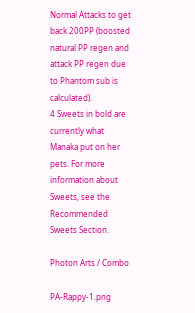Normal Attacks to get back 200PP (boosted natural PP regen and attack PP regen due to Phantom sub is calculated).
4 Sweets in bold are currently what Manaka put on her pets. For more information about Sweets, see the Recommended Sweets Section.

Photon Arts / Combo

PA-Rappy-1.png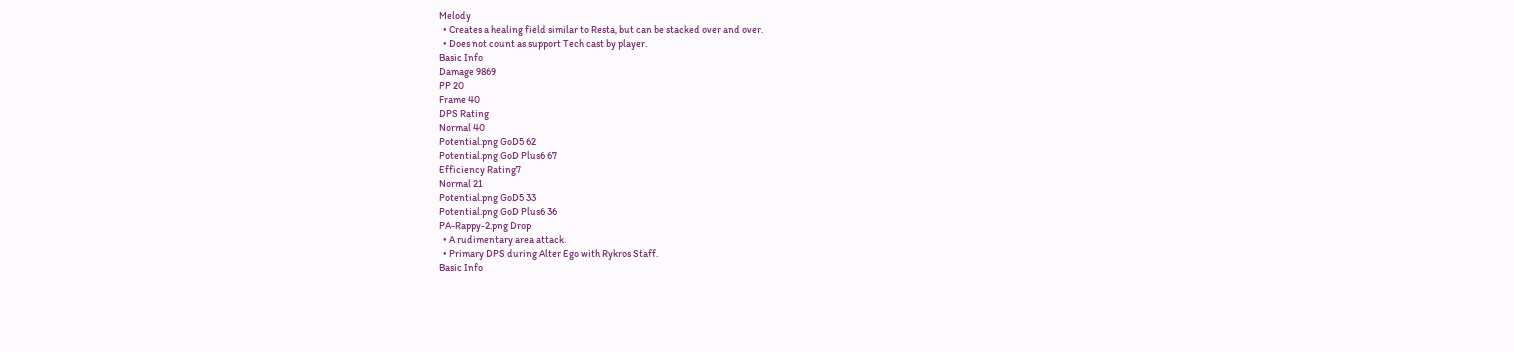Melody
  • Creates a healing field similar to Resta, but can be stacked over and over.
  • Does not count as support Tech cast by player.
Basic Info
Damage 9869
PP 20
Frame 40
DPS Rating
Normal 40
Potential.png GoD5 62
Potential.png GoD Plus6 67
Efficiency Rating7
Normal 21
Potential.png GoD5 33
Potential.png GoD Plus6 36
PA-Rappy-2.png Drop
  • A rudimentary area attack.
  • Primary DPS during Alter Ego with Rykros Staff.
Basic Info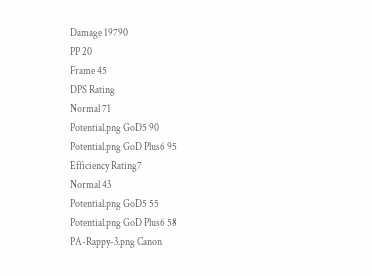Damage 19790
PP 20
Frame 45
DPS Rating
Normal 71
Potential.png GoD5 90
Potential.png GoD Plus6 95
Efficiency Rating7
Normal 43
Potential.png GoD5 55
Potential.png GoD Plus6 58
PA-Rappy-3.png Canon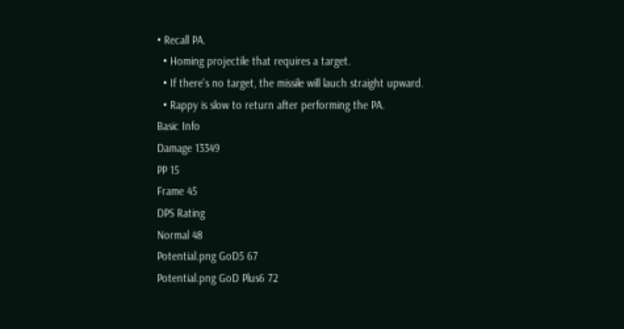• Recall PA.
  • Homing projectile that requires a target.
  • If there's no target, the missile will lauch straight upward.
  • Rappy is slow to return after performing the PA.
Basic Info
Damage 13349
PP 15
Frame 45
DPS Rating
Normal 48
Potential.png GoD5 67
Potential.png GoD Plus6 72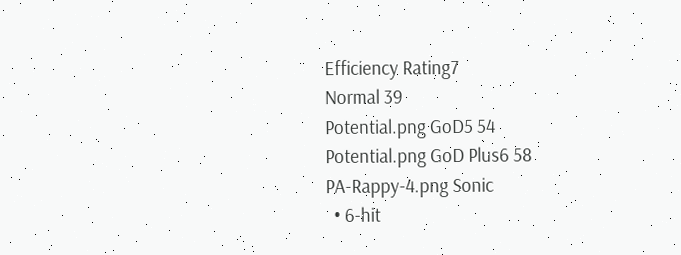Efficiency Rating7
Normal 39
Potential.png GoD5 54
Potential.png GoD Plus6 58
PA-Rappy-4.png Sonic
  • 6-hit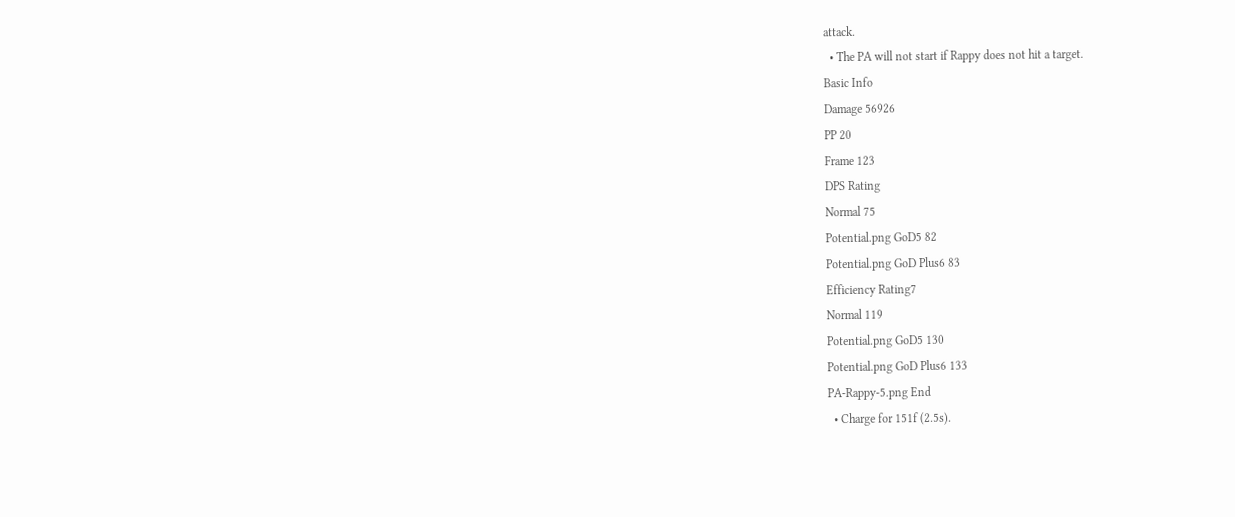attack.
  • The PA will not start if Rappy does not hit a target.
Basic Info
Damage 56926
PP 20
Frame 123
DPS Rating
Normal 75
Potential.png GoD5 82
Potential.png GoD Plus6 83
Efficiency Rating7
Normal 119
Potential.png GoD5 130
Potential.png GoD Plus6 133
PA-Rappy-5.png End
  • Charge for 151f (2.5s).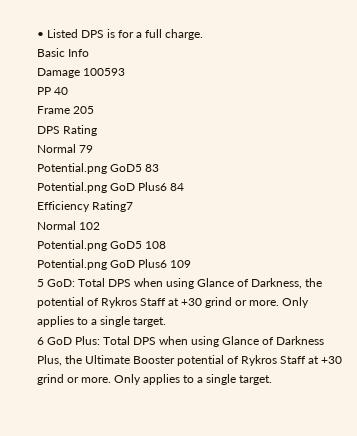• Listed DPS is for a full charge.
Basic Info
Damage 100593
PP 40
Frame 205
DPS Rating
Normal 79
Potential.png GoD5 83
Potential.png GoD Plus6 84
Efficiency Rating7
Normal 102
Potential.png GoD5 108
Potential.png GoD Plus6 109
5 GoD: Total DPS when using Glance of Darkness, the potential of Rykros Staff at +30 grind or more. Only applies to a single target.
6 GoD Plus: Total DPS when using Glance of Darkness Plus, the Ultimate Booster potential of Rykros Staff at +30 grind or more. Only applies to a single target.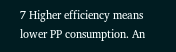7 Higher efficiency means lower PP consumption. An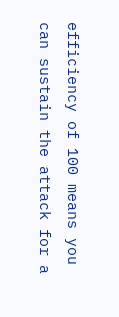efficiency of 100 means you can sustain the attack for a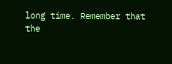long time. Remember that the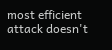most efficient attack doesn't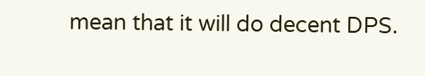mean that it will do decent DPS.